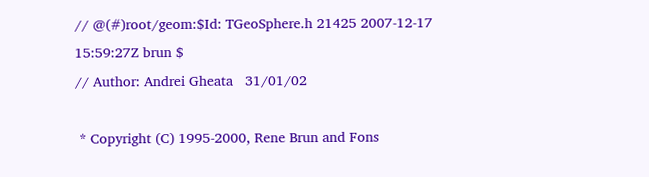// @(#)root/geom:$Id: TGeoSphere.h 21425 2007-12-17 15:59:27Z brun $
// Author: Andrei Gheata   31/01/02

 * Copyright (C) 1995-2000, Rene Brun and Fons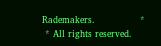Rademakers.               *
 * All rights reserved.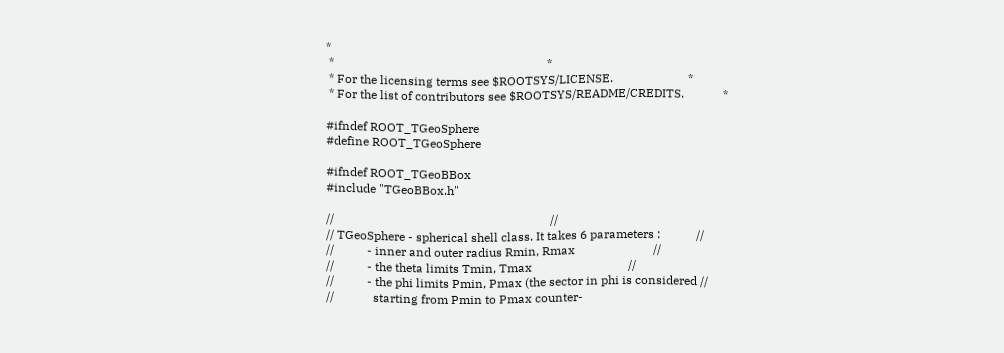*
 *                                                                       *
 * For the licensing terms see $ROOTSYS/LICENSE.                         *
 * For the list of contributors see $ROOTSYS/README/CREDITS.             *

#ifndef ROOT_TGeoSphere
#define ROOT_TGeoSphere

#ifndef ROOT_TGeoBBox
#include "TGeoBBox.h"

//                                                                        //
// TGeoSphere - spherical shell class. It takes 6 parameters :            //
//           - inner and outer radius Rmin, Rmax                          //
//           - the theta limits Tmin, Tmax                                //
//           - the phi limits Pmin, Pmax (the sector in phi is considered //
//             starting from Pmin to Pmax counter-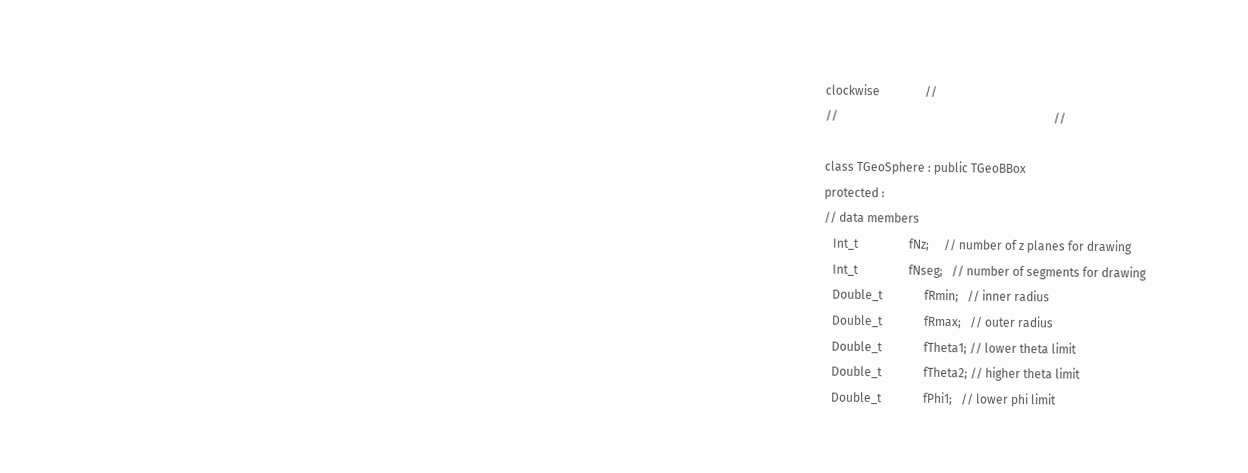clockwise               //
//                                                                        //

class TGeoSphere : public TGeoBBox
protected :
// data members
   Int_t                 fNz;     // number of z planes for drawing
   Int_t                 fNseg;   // number of segments for drawing
   Double_t              fRmin;   // inner radius
   Double_t              fRmax;   // outer radius
   Double_t              fTheta1; // lower theta limit
   Double_t              fTheta2; // higher theta limit
   Double_t              fPhi1;   // lower phi limit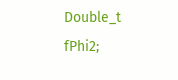Double_t              fPhi2;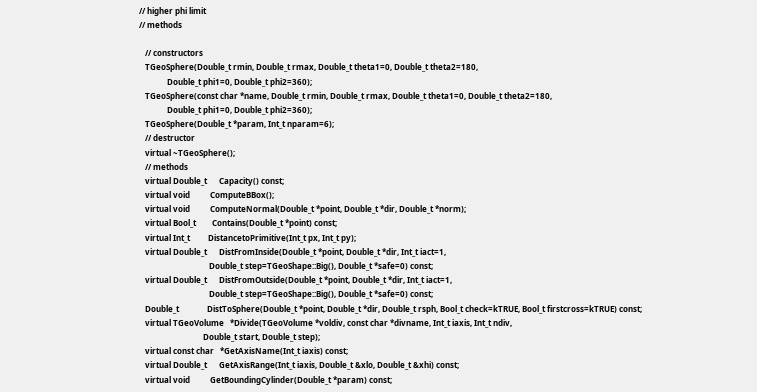// higher phi limit
// methods

   // constructors
   TGeoSphere(Double_t rmin, Double_t rmax, Double_t theta1=0, Double_t theta2=180,
              Double_t phi1=0, Double_t phi2=360);
   TGeoSphere(const char *name, Double_t rmin, Double_t rmax, Double_t theta1=0, Double_t theta2=180,
              Double_t phi1=0, Double_t phi2=360);
   TGeoSphere(Double_t *param, Int_t nparam=6);
   // destructor
   virtual ~TGeoSphere();
   // methods
   virtual Double_t      Capacity() const;
   virtual void          ComputeBBox();
   virtual void          ComputeNormal(Double_t *point, Double_t *dir, Double_t *norm);
   virtual Bool_t        Contains(Double_t *point) const;
   virtual Int_t         DistancetoPrimitive(Int_t px, Int_t py);
   virtual Double_t      DistFromInside(Double_t *point, Double_t *dir, Int_t iact=1,
                                   Double_t step=TGeoShape::Big(), Double_t *safe=0) const;
   virtual Double_t      DistFromOutside(Double_t *point, Double_t *dir, Int_t iact=1,
                                   Double_t step=TGeoShape::Big(), Double_t *safe=0) const;
   Double_t              DistToSphere(Double_t *point, Double_t *dir, Double_t rsph, Bool_t check=kTRUE, Bool_t firstcross=kTRUE) const;
   virtual TGeoVolume   *Divide(TGeoVolume *voldiv, const char *divname, Int_t iaxis, Int_t ndiv,
                                Double_t start, Double_t step);
   virtual const char   *GetAxisName(Int_t iaxis) const;
   virtual Double_t      GetAxisRange(Int_t iaxis, Double_t &xlo, Double_t &xhi) const;
   virtual void          GetBoundingCylinder(Double_t *param) const;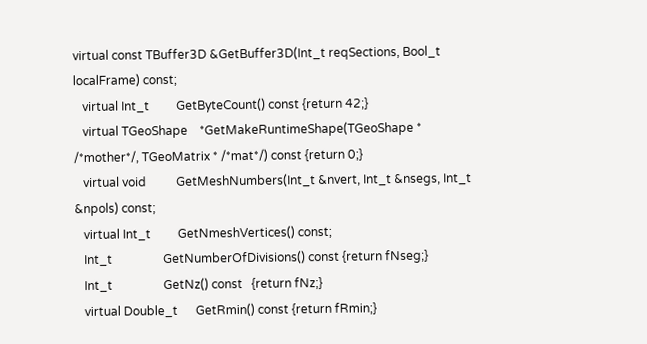virtual const TBuffer3D &GetBuffer3D(Int_t reqSections, Bool_t localFrame) const;
   virtual Int_t         GetByteCount() const {return 42;}
   virtual TGeoShape    *GetMakeRuntimeShape(TGeoShape * /*mother*/, TGeoMatrix * /*mat*/) const {return 0;}
   virtual void          GetMeshNumbers(Int_t &nvert, Int_t &nsegs, Int_t &npols) const;
   virtual Int_t         GetNmeshVertices() const;
   Int_t                 GetNumberOfDivisions() const {return fNseg;}
   Int_t                 GetNz() const   {return fNz;}
   virtual Double_t      GetRmin() const {return fRmin;}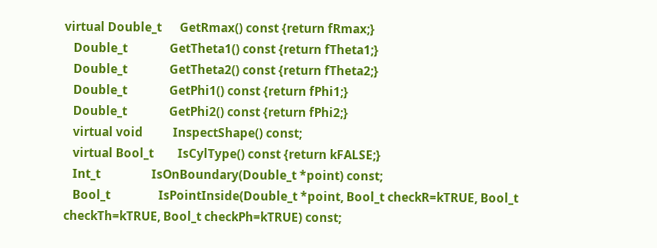virtual Double_t      GetRmax() const {return fRmax;}
   Double_t              GetTheta1() const {return fTheta1;}
   Double_t              GetTheta2() const {return fTheta2;}
   Double_t              GetPhi1() const {return fPhi1;}
   Double_t              GetPhi2() const {return fPhi2;}
   virtual void          InspectShape() const;
   virtual Bool_t        IsCylType() const {return kFALSE;}
   Int_t                 IsOnBoundary(Double_t *point) const;
   Bool_t                IsPointInside(Double_t *point, Bool_t checkR=kTRUE, Bool_t checkTh=kTRUE, Bool_t checkPh=kTRUE) const;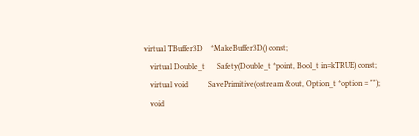virtual TBuffer3D    *MakeBuffer3D() const;
   virtual Double_t      Safety(Double_t *point, Bool_t in=kTRUE) const;
   virtual void          SavePrimitive(ostream &out, Option_t *option = "");
   void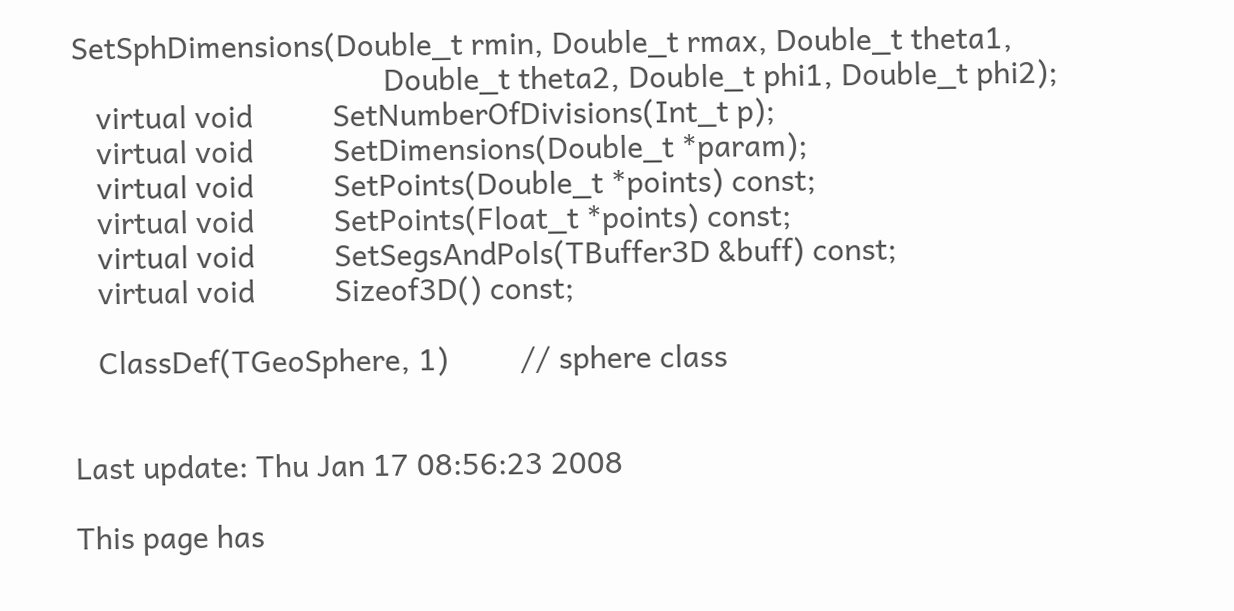SetSphDimensions(Double_t rmin, Double_t rmax, Double_t theta1,
                                       Double_t theta2, Double_t phi1, Double_t phi2);
   virtual void          SetNumberOfDivisions(Int_t p);
   virtual void          SetDimensions(Double_t *param);
   virtual void          SetPoints(Double_t *points) const;
   virtual void          SetPoints(Float_t *points) const;
   virtual void          SetSegsAndPols(TBuffer3D &buff) const;
   virtual void          Sizeof3D() const;

   ClassDef(TGeoSphere, 1)         // sphere class


Last update: Thu Jan 17 08:56:23 2008

This page has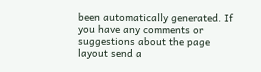been automatically generated. If you have any comments or suggestions about the page layout send a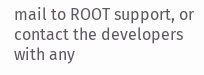mail to ROOT support, or contact the developers with any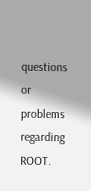questions or problems regarding ROOT.